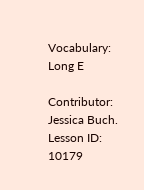Vocabulary: Long E

Contributor: Jessica Buch. Lesson ID: 10179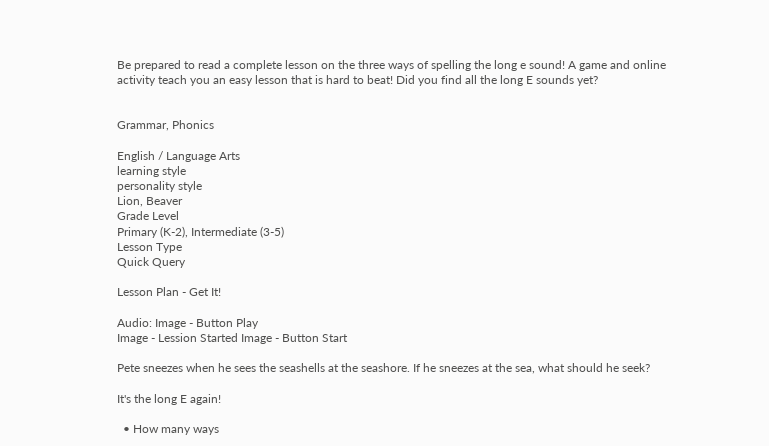Be prepared to read a complete lesson on the three ways of spelling the long e sound! A game and online activity teach you an easy lesson that is hard to beat! Did you find all the long E sounds yet?


Grammar, Phonics

English / Language Arts
learning style
personality style
Lion, Beaver
Grade Level
Primary (K-2), Intermediate (3-5)
Lesson Type
Quick Query

Lesson Plan - Get It!

Audio: Image - Button Play
Image - Lession Started Image - Button Start

Pete sneezes when he sees the seashells at the seashore. If he sneezes at the sea, what should he seek?

It's the long E again!

  • How many ways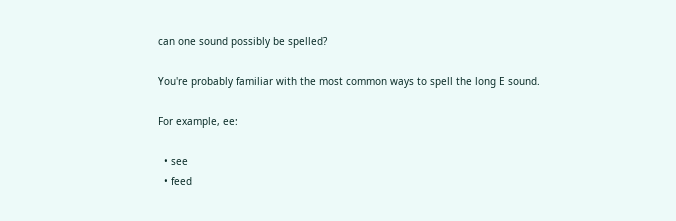can one sound possibly be spelled?

You're probably familiar with the most common ways to spell the long E sound.

For example, ee:

  • see
  • feed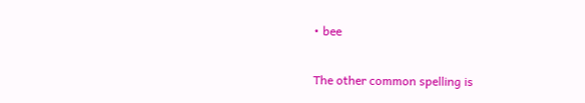• bee

The other common spelling is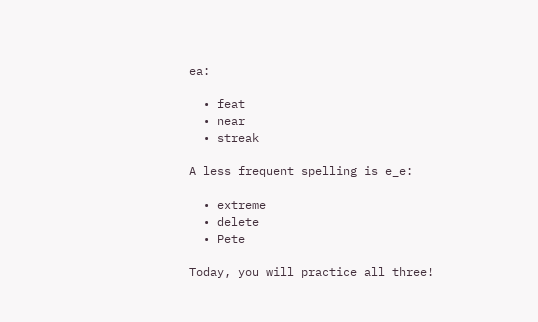ea:

  • feat
  • near
  • streak

A less frequent spelling is e_e:

  • extreme
  • delete
  • Pete

Today, you will practice all three!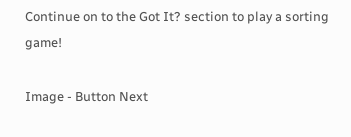Continue on to the Got It? section to play a sorting game!

Image - Button Next